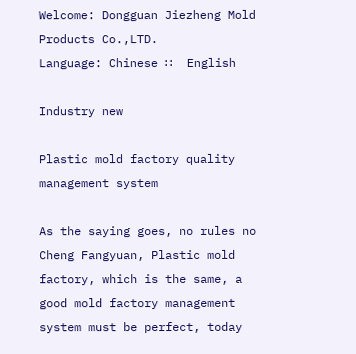Welcome: Dongguan Jiezheng Mold Products Co.,LTD.
Language: Chinese ∷  English

Industry new

Plastic mold factory quality management system

As the saying goes, no rules no Cheng Fangyuan, Plastic mold factory, which is the same, a good mold factory management system must be perfect, today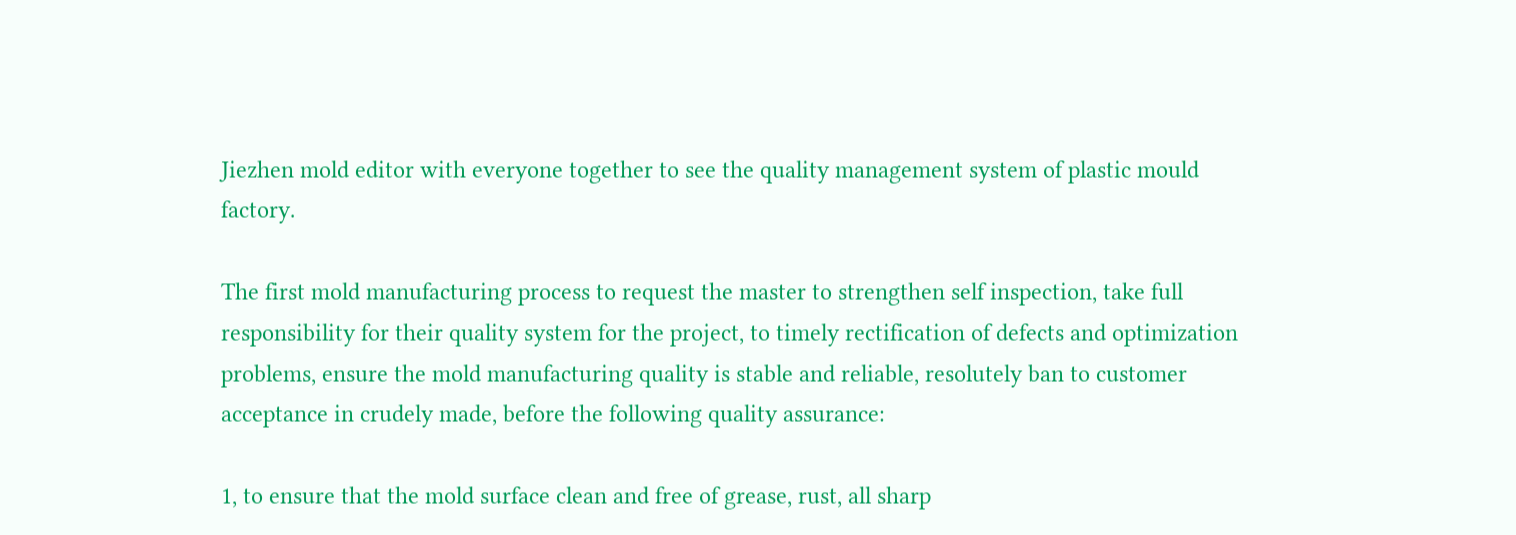Jiezhen mold editor with everyone together to see the quality management system of plastic mould factory.

The first mold manufacturing process to request the master to strengthen self inspection, take full responsibility for their quality system for the project, to timely rectification of defects and optimization problems, ensure the mold manufacturing quality is stable and reliable, resolutely ban to customer acceptance in crudely made, before the following quality assurance:

1, to ensure that the mold surface clean and free of grease, rust, all sharp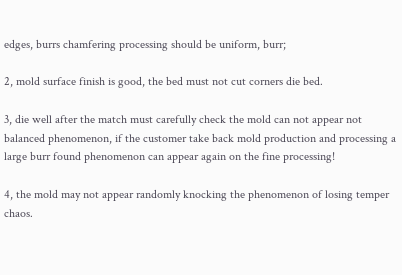edges, burrs chamfering processing should be uniform, burr;

2, mold surface finish is good, the bed must not cut corners die bed.

3, die well after the match must carefully check the mold can not appear not balanced phenomenon, if the customer take back mold production and processing a large burr found phenomenon can appear again on the fine processing!

4, the mold may not appear randomly knocking the phenomenon of losing temper chaos.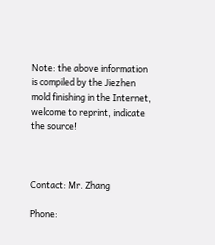Note: the above information is compiled by the Jiezhen mold finishing in the Internet, welcome to reprint, indicate the source!



Contact: Mr. Zhang

Phone: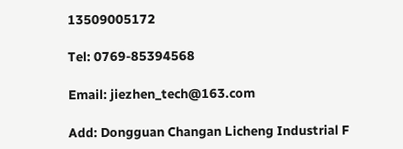13509005172

Tel: 0769-85394568

Email: jiezhen_tech@163.com

Add: Dongguan Changan Licheng Industrial F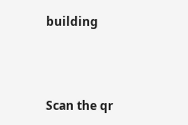building



Scan the qr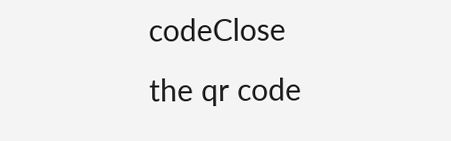codeClose
the qr code